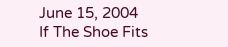June 15, 2004
If The Shoe Fits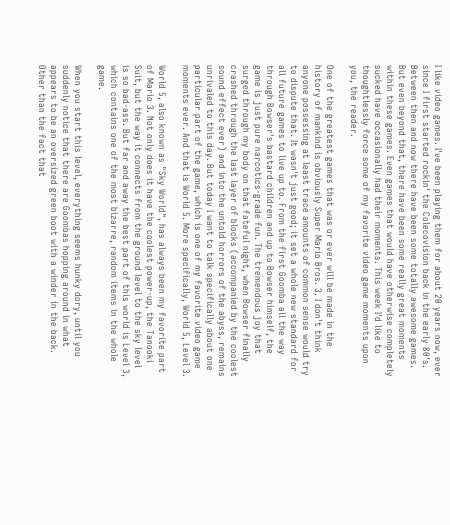I like video games. I've been playing them for about 20 years now, ever since I first started rockin' the Colecovision back in the early 80's. Between then and now there have been some totally awesome games. But even beyond that, there have been some really great moments within these games. Even games that would have otherwise completely sucked have occasionally had their moments. This week I'd like to thoughtlessly force some of my favorite video game moments upon you, the reader.

One of the greatest games that was or ever will be made in the history of mankind is obviously Super Mario Bros. 3. I don't think anyone possessing at least trace amounts of common sense would try to dispute that. It wasn't just good; it set a whole new standard for all future games to live up to. From the first Goomba all the way through Bowser's bastard children and up to Bowser himself, the game is just pure narcotics-grade fun. The tremendous joy that surged through my body on that fateful night, when Bowser finally crashed through the last layer of blocks (accompanied by the coolest sound effect ever) and into the untold horrors of the abyss, remains unrivaled to this day. But today I want to talk specifically about one particular part of the game, which is one of my favorite video game moments ever. And that is World 5. More specifically, World 5, Level 3.

World 5, also known as "Sky World", has always been my favorite part of Mario 3. Not only does it have the coolest power-up, the Tanooki Suit, but the way it connects from the ground level to the sky level is so bad-ass. But far and away the best part of this world is Level 3, which contains one of the most bizarre, random items in the whole game.

When you start this level, everything seems hunky dory, until you suddenly notice that there are Goombas hopping around in what appears to be an oversized green boot with a winder in the back. Other than the fact that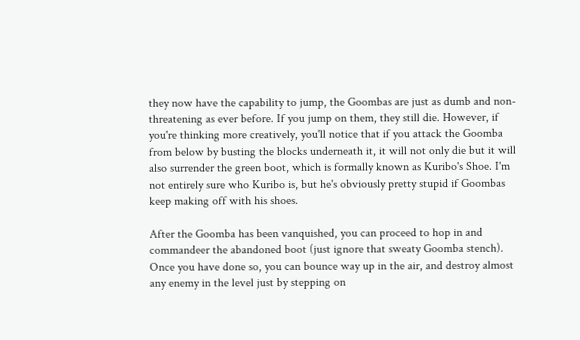they now have the capability to jump, the Goombas are just as dumb and non-threatening as ever before. If you jump on them, they still die. However, if you're thinking more creatively, you'll notice that if you attack the Goomba from below by busting the blocks underneath it, it will not only die but it will also surrender the green boot, which is formally known as Kuribo's Shoe. I'm not entirely sure who Kuribo is, but he's obviously pretty stupid if Goombas keep making off with his shoes.

After the Goomba has been vanquished, you can proceed to hop in and commandeer the abandoned boot (just ignore that sweaty Goomba stench). Once you have done so, you can bounce way up in the air, and destroy almost any enemy in the level just by stepping on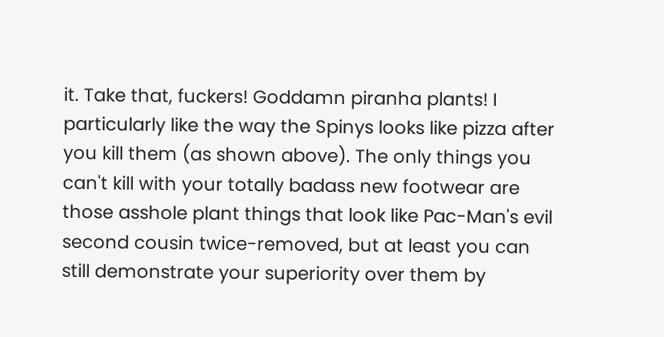it. Take that, fuckers! Goddamn piranha plants! I particularly like the way the Spinys looks like pizza after you kill them (as shown above). The only things you can't kill with your totally badass new footwear are those asshole plant things that look like Pac-Man's evil second cousin twice-removed, but at least you can still demonstrate your superiority over them by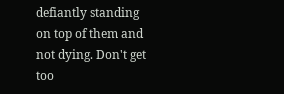defiantly standing on top of them and not dying. Don't get too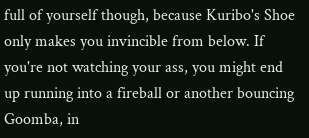full of yourself though, because Kuribo's Shoe only makes you invincible from below. If you're not watching your ass, you might end up running into a fireball or another bouncing Goomba, in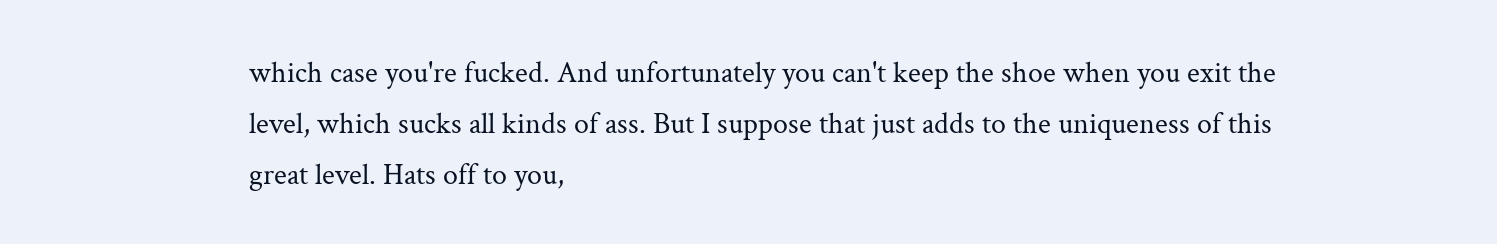which case you're fucked. And unfortunately you can't keep the shoe when you exit the level, which sucks all kinds of ass. But I suppose that just adds to the uniqueness of this great level. Hats off to you,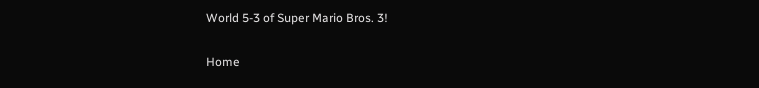World 5-3 of Super Mario Bros. 3!

Home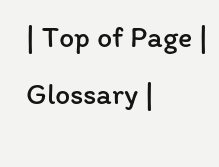| Top of Page | Glossary |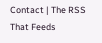Contact | The RSS That Feeds